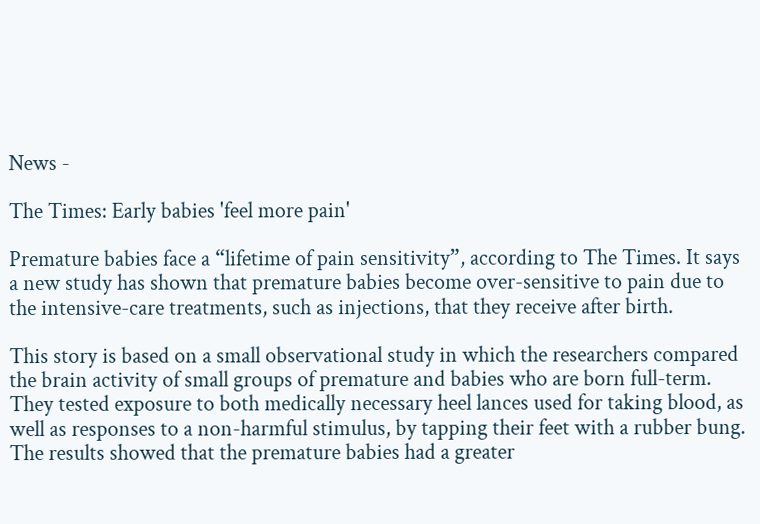News -

The Times: Early babies 'feel more pain'

Premature babies face a “lifetime of pain sensitivity”, according to The Times. It says a new study has shown that premature babies become over-sensitive to pain due to the intensive-care treatments, such as injections, that they receive after birth.

This story is based on a small observational study in which the researchers compared the brain activity of small groups of premature and babies who are born full-term. They tested exposure to both medically necessary heel lances used for taking blood, as well as responses to a non-harmful stimulus, by tapping their feet with a rubber bung. The results showed that the premature babies had a greater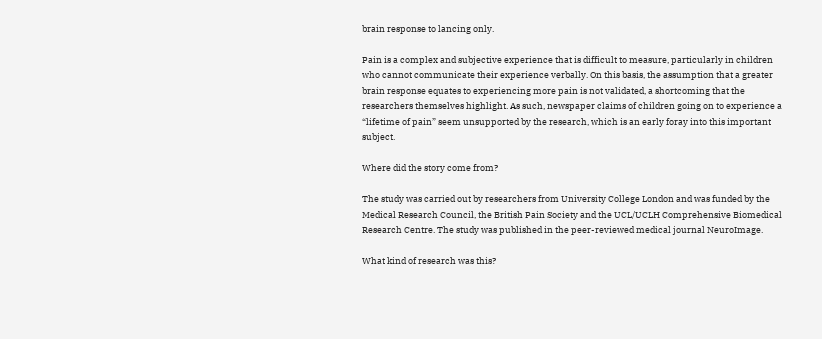brain response to lancing only.

Pain is a complex and subjective experience that is difficult to measure, particularly in children who cannot communicate their experience verbally. On this basis, the assumption that a greater brain response equates to experiencing more pain is not validated, a shortcoming that the researchers themselves highlight. As such, newspaper claims of children going on to experience a “lifetime of pain” seem unsupported by the research, which is an early foray into this important subject.

Where did the story come from?

The study was carried out by researchers from University College London and was funded by the Medical Research Council, the British Pain Society and the UCL/UCLH Comprehensive Biomedical Research Centre. The study was published in the peer-reviewed medical journal NeuroImage.

What kind of research was this?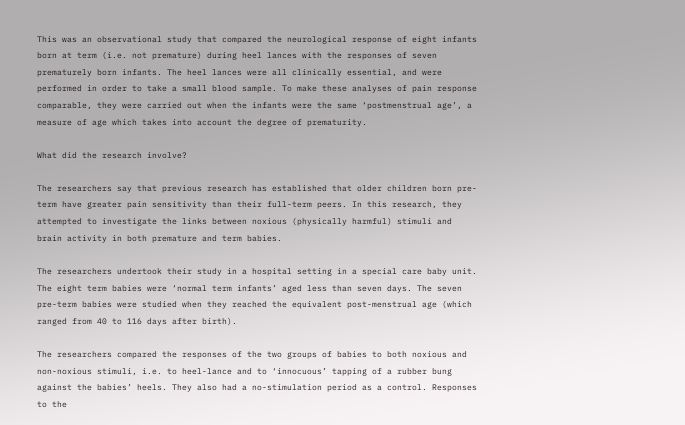This was an observational study that compared the neurological response of eight infants born at term (i.e. not premature) during heel lances with the responses of seven prematurely born infants. The heel lances were all clinically essential, and were performed in order to take a small blood sample. To make these analyses of pain response comparable, they were carried out when the infants were the same ‘postmenstrual age’, a measure of age which takes into account the degree of prematurity.

What did the research involve?

The researchers say that previous research has established that older children born pre-term have greater pain sensitivity than their full-term peers. In this research, they attempted to investigate the links between noxious (physically harmful) stimuli and brain activity in both premature and term babies.

The researchers undertook their study in a hospital setting in a special care baby unit. The eight term babies were ‘normal term infants’ aged less than seven days. The seven pre-term babies were studied when they reached the equivalent post-menstrual age (which ranged from 40 to 116 days after birth).

The researchers compared the responses of the two groups of babies to both noxious and non-noxious stimuli, i.e. to heel-lance and to ‘innocuous’ tapping of a rubber bung against the babies’ heels. They also had a no-stimulation period as a control. Responses to the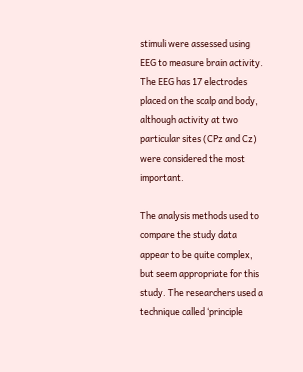stimuli were assessed using EEG to measure brain activity. The EEG has 17 electrodes placed on the scalp and body, although activity at two particular sites (CPz and Cz) were considered the most important.

The analysis methods used to compare the study data appear to be quite complex, but seem appropriate for this study. The researchers used a technique called ‘principle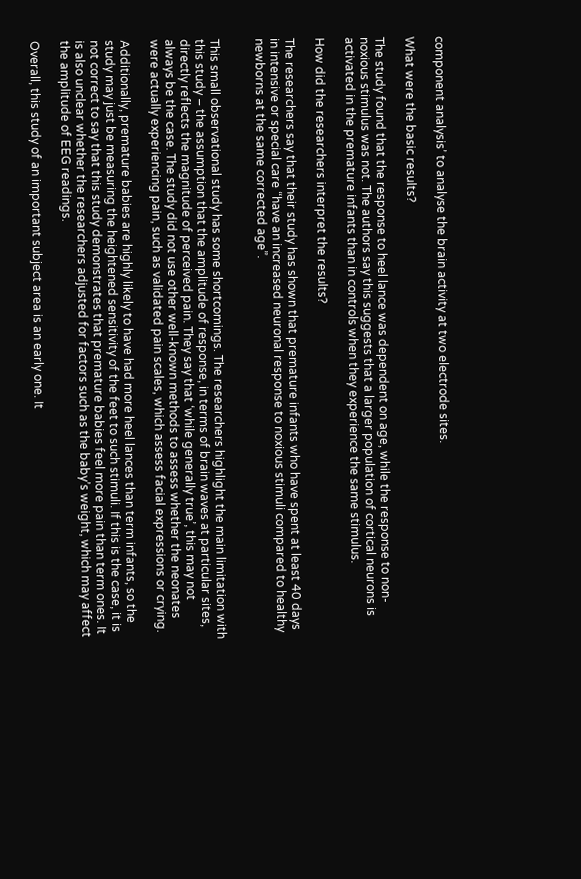component analysis’ to analyse the brain activity at two electrode sites.

What were the basic results?

The study found that the response to heel lance was dependent on age, while the response to non-noxious stimulus was not. The authors say this suggests that a larger population of cortical neurons is activated in the premature infants than in controls when they experience the same stimulus.

How did the researchers interpret the results?

The researchers say that their study has shown that premature infants who have spent at least 40 days in intensive or special care “have an increased neuronal response to noxious stimuli compared to healthy newborns at the same corrected age”.


This small observational study has some shortcomings. The researchers highlight the main limitation with this study – the assumption that the amplitude of response, in terms of brain waves at particular sites, directly reflects the magnitude of perceived pain. They say that ‘while generally true’, this may not always be the case. The study did not use other well-known methods to assess whether the neonates were actually experiencing pain, such as validated pain scales, which assess facial expressions or crying.

Additionally, premature babies are highly likely to have had more heel lances than term infants, so the study may just be measuring the heightened sensitivity of the feet to such stimuli. If this is the case, it is not correct to say that this study demonstrates that premature babies feel more pain than term ones. It is also unclear whether the researchers adjusted for factors such as the baby’s weight, which may affect the amplitude of EEG readings.

Overall, this study of an important subject area is an early one. It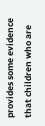provides some evidence that children who are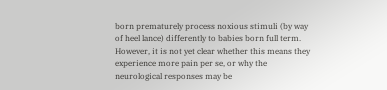born prematurely process noxious stimuli (by way of heel lance) differently to babies born full term. However, it is not yet clear whether this means they experience more pain per se, or why the neurological responses may be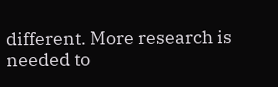different. More research is needed to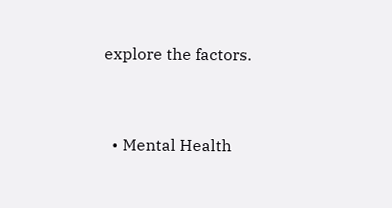explore the factors.


  • Mental Health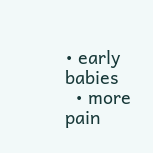• early babies
  • more pain